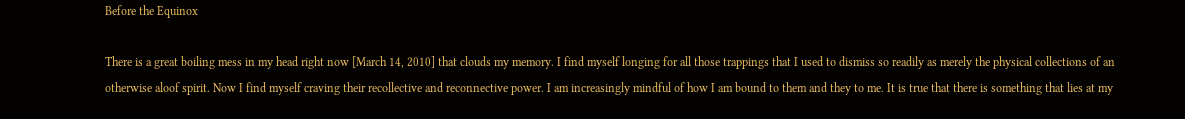Before the Equinox

There is a great boiling mess in my head right now [March 14, 2010] that clouds my memory. I find myself longing for all those trappings that I used to dismiss so readily as merely the physical collections of an otherwise aloof spirit. Now I find myself craving their recollective and reconnective power. I am increasingly mindful of how I am bound to them and they to me. It is true that there is something that lies at my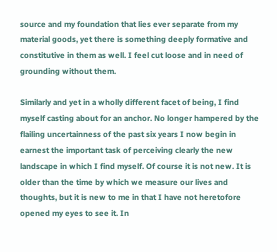source and my foundation that lies ever separate from my material goods, yet there is something deeply formative and constitutive in them as well. I feel cut loose and in need of grounding without them.

Similarly and yet in a wholly different facet of being, I find myself casting about for an anchor. No longer hampered by the flailing uncertainness of the past six years I now begin in earnest the important task of perceiving clearly the new landscape in which I find myself. Of course it is not new. It is older than the time by which we measure our lives and thoughts, but it is new to me in that I have not heretofore opened my eyes to see it. In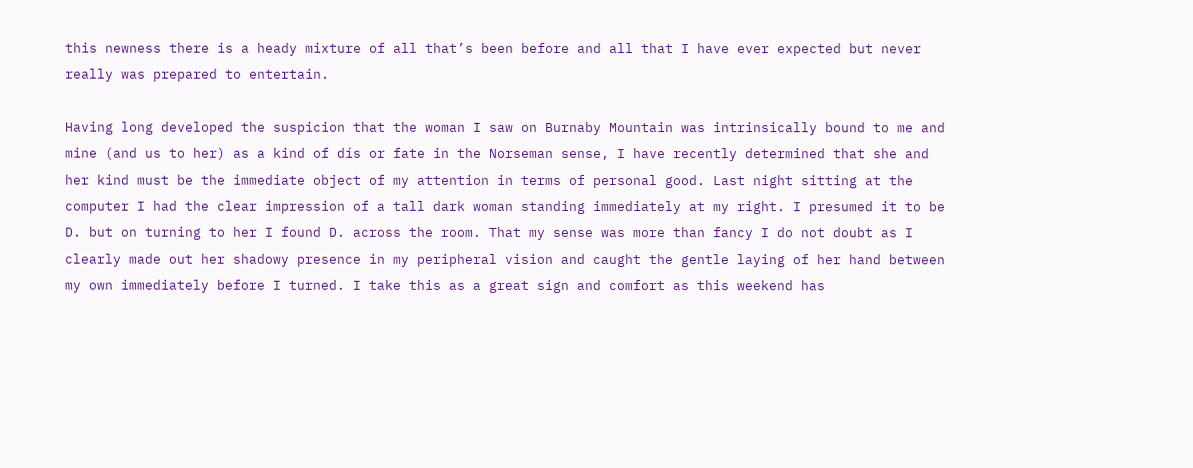this newness there is a heady mixture of all that’s been before and all that I have ever expected but never really was prepared to entertain.

Having long developed the suspicion that the woman I saw on Burnaby Mountain was intrinsically bound to me and mine (and us to her) as a kind of dís or fate in the Norseman sense, I have recently determined that she and her kind must be the immediate object of my attention in terms of personal good. Last night sitting at the computer I had the clear impression of a tall dark woman standing immediately at my right. I presumed it to be D. but on turning to her I found D. across the room. That my sense was more than fancy I do not doubt as I clearly made out her shadowy presence in my peripheral vision and caught the gentle laying of her hand between my own immediately before I turned. I take this as a great sign and comfort as this weekend has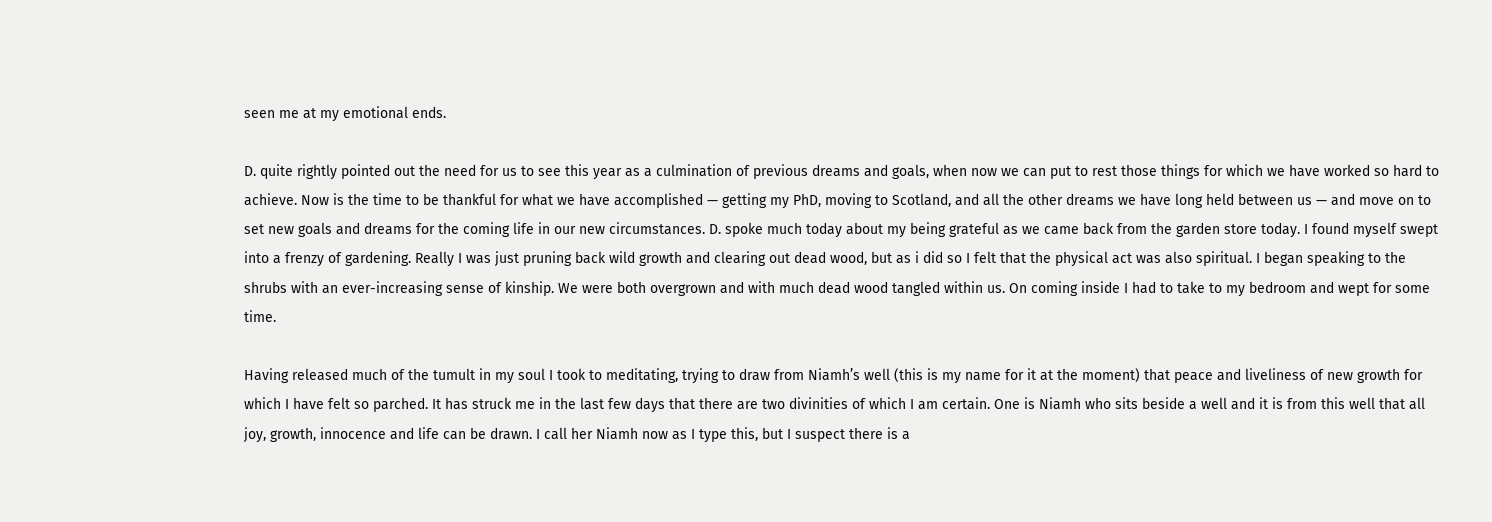seen me at my emotional ends.

D. quite rightly pointed out the need for us to see this year as a culmination of previous dreams and goals, when now we can put to rest those things for which we have worked so hard to achieve. Now is the time to be thankful for what we have accomplished — getting my PhD, moving to Scotland, and all the other dreams we have long held between us — and move on to set new goals and dreams for the coming life in our new circumstances. D. spoke much today about my being grateful as we came back from the garden store today. I found myself swept into a frenzy of gardening. Really I was just pruning back wild growth and clearing out dead wood, but as i did so I felt that the physical act was also spiritual. I began speaking to the shrubs with an ever-increasing sense of kinship. We were both overgrown and with much dead wood tangled within us. On coming inside I had to take to my bedroom and wept for some time.

Having released much of the tumult in my soul I took to meditating, trying to draw from Niamh’s well (this is my name for it at the moment) that peace and liveliness of new growth for which I have felt so parched. It has struck me in the last few days that there are two divinities of which I am certain. One is Niamh who sits beside a well and it is from this well that all joy, growth, innocence and life can be drawn. I call her Niamh now as I type this, but I suspect there is a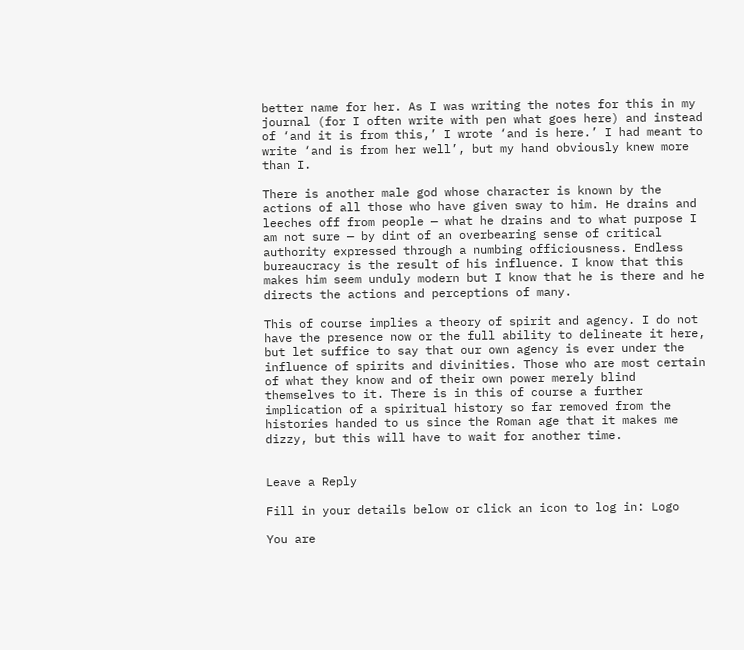better name for her. As I was writing the notes for this in my journal (for I often write with pen what goes here) and instead of ‘and it is from this,’ I wrote ‘and is here.’ I had meant to write ‘and is from her well’, but my hand obviously knew more than I.

There is another male god whose character is known by the actions of all those who have given sway to him. He drains and leeches off from people — what he drains and to what purpose I am not sure — by dint of an overbearing sense of critical authority expressed through a numbing officiousness. Endless bureaucracy is the result of his influence. I know that this makes him seem unduly modern but I know that he is there and he directs the actions and perceptions of many.

This of course implies a theory of spirit and agency. I do not have the presence now or the full ability to delineate it here, but let suffice to say that our own agency is ever under the influence of spirits and divinities. Those who are most certain of what they know and of their own power merely blind themselves to it. There is in this of course a further implication of a spiritual history so far removed from the histories handed to us since the Roman age that it makes me dizzy, but this will have to wait for another time.


Leave a Reply

Fill in your details below or click an icon to log in: Logo

You are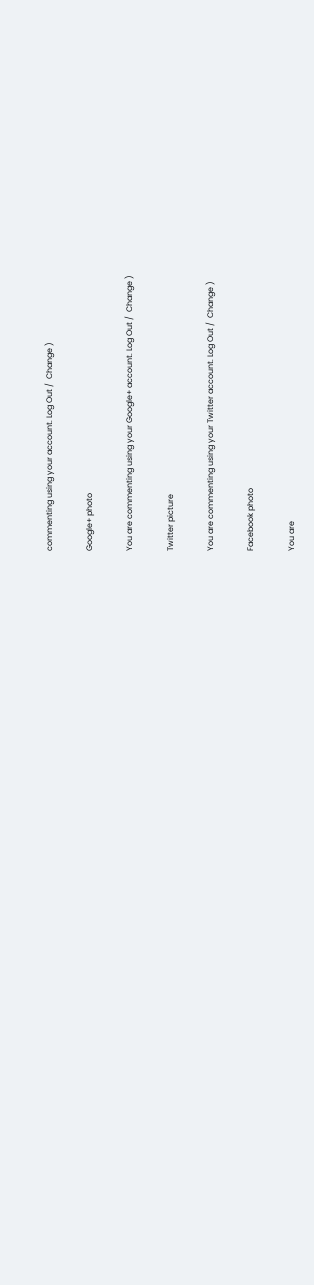commenting using your account. Log Out /  Change )

Google+ photo

You are commenting using your Google+ account. Log Out /  Change )

Twitter picture

You are commenting using your Twitter account. Log Out /  Change )

Facebook photo

You are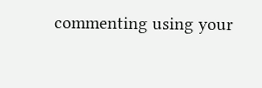commenting using your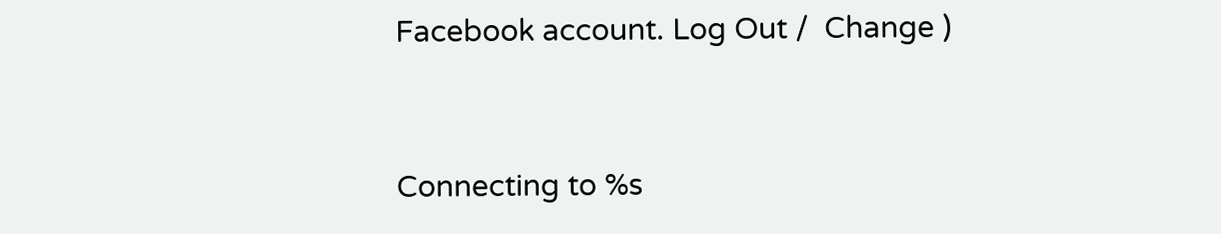Facebook account. Log Out /  Change )


Connecting to %s